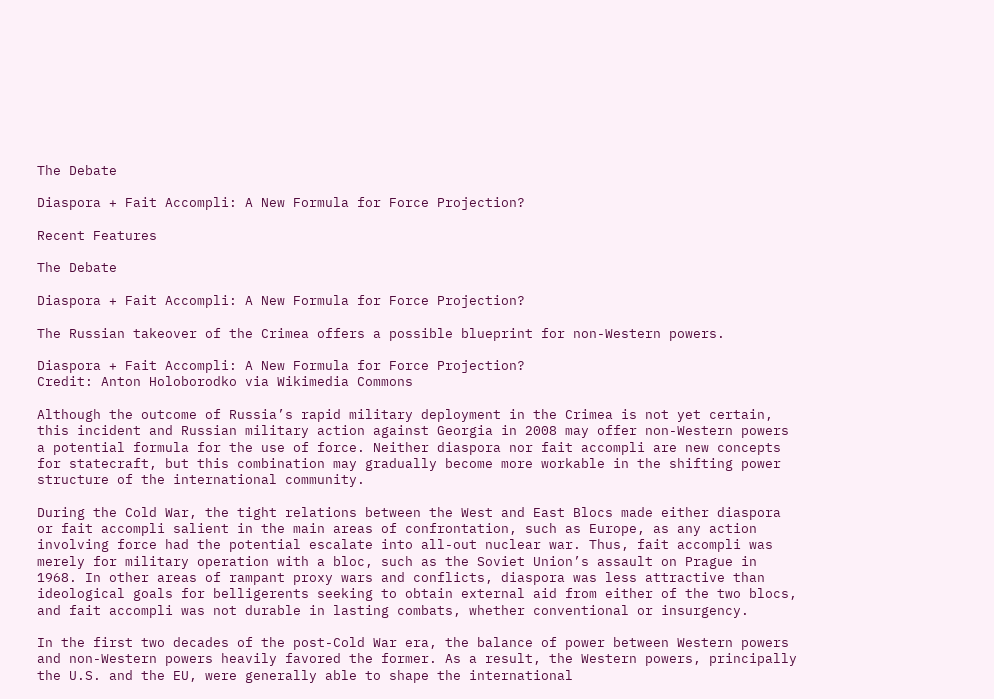The Debate

Diaspora + Fait Accompli: A New Formula for Force Projection?

Recent Features

The Debate

Diaspora + Fait Accompli: A New Formula for Force Projection?

The Russian takeover of the Crimea offers a possible blueprint for non-Western powers.

Diaspora + Fait Accompli: A New Formula for Force Projection?
Credit: Anton Holoborodko via Wikimedia Commons

Although the outcome of Russia’s rapid military deployment in the Crimea is not yet certain, this incident and Russian military action against Georgia in 2008 may offer non-Western powers a potential formula for the use of force. Neither diaspora nor fait accompli are new concepts for statecraft, but this combination may gradually become more workable in the shifting power structure of the international community.

During the Cold War, the tight relations between the West and East Blocs made either diaspora or fait accompli salient in the main areas of confrontation, such as Europe, as any action involving force had the potential escalate into all-out nuclear war. Thus, fait accompli was merely for military operation with a bloc, such as the Soviet Union’s assault on Prague in 1968. In other areas of rampant proxy wars and conflicts, diaspora was less attractive than ideological goals for belligerents seeking to obtain external aid from either of the two blocs, and fait accompli was not durable in lasting combats, whether conventional or insurgency.

In the first two decades of the post-Cold War era, the balance of power between Western powers and non-Western powers heavily favored the former. As a result, the Western powers, principally the U.S. and the EU, were generally able to shape the international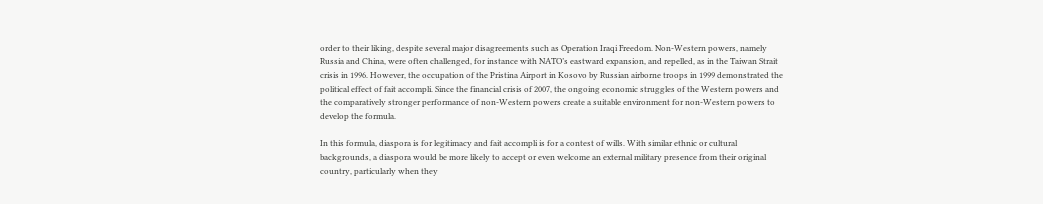order to their liking, despite several major disagreements such as Operation Iraqi Freedom. Non-Western powers, namely Russia and China, were often challenged, for instance with NATO’s eastward expansion, and repelled, as in the Taiwan Strait crisis in 1996. However, the occupation of the Pristina Airport in Kosovo by Russian airborne troops in 1999 demonstrated the political effect of fait accompli. Since the financial crisis of 2007, the ongoing economic struggles of the Western powers and the comparatively stronger performance of non-Western powers create a suitable environment for non-Western powers to develop the formula.

In this formula, diaspora is for legitimacy and fait accompli is for a contest of wills. With similar ethnic or cultural backgrounds, a diaspora would be more likely to accept or even welcome an external military presence from their original country, particularly when they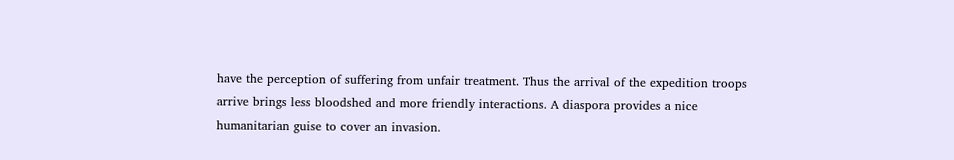have the perception of suffering from unfair treatment. Thus the arrival of the expedition troops arrive brings less bloodshed and more friendly interactions. A diaspora provides a nice humanitarian guise to cover an invasion.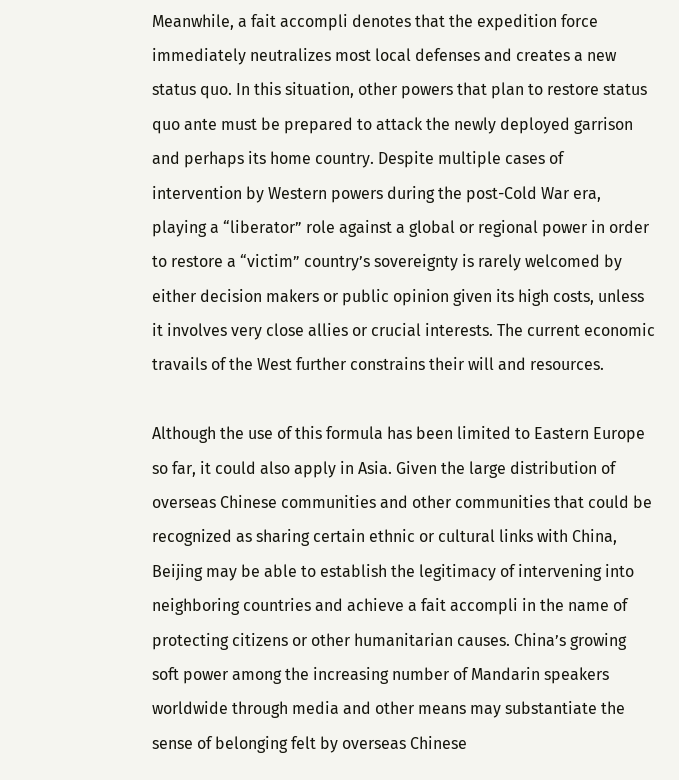Meanwhile, a fait accompli denotes that the expedition force immediately neutralizes most local defenses and creates a new status quo. In this situation, other powers that plan to restore status quo ante must be prepared to attack the newly deployed garrison and perhaps its home country. Despite multiple cases of intervention by Western powers during the post-Cold War era, playing a “liberator” role against a global or regional power in order to restore a “victim” country’s sovereignty is rarely welcomed by either decision makers or public opinion given its high costs, unless it involves very close allies or crucial interests. The current economic travails of the West further constrains their will and resources.

Although the use of this formula has been limited to Eastern Europe so far, it could also apply in Asia. Given the large distribution of overseas Chinese communities and other communities that could be recognized as sharing certain ethnic or cultural links with China, Beijing may be able to establish the legitimacy of intervening into neighboring countries and achieve a fait accompli in the name of protecting citizens or other humanitarian causes. China’s growing soft power among the increasing number of Mandarin speakers worldwide through media and other means may substantiate the sense of belonging felt by overseas Chinese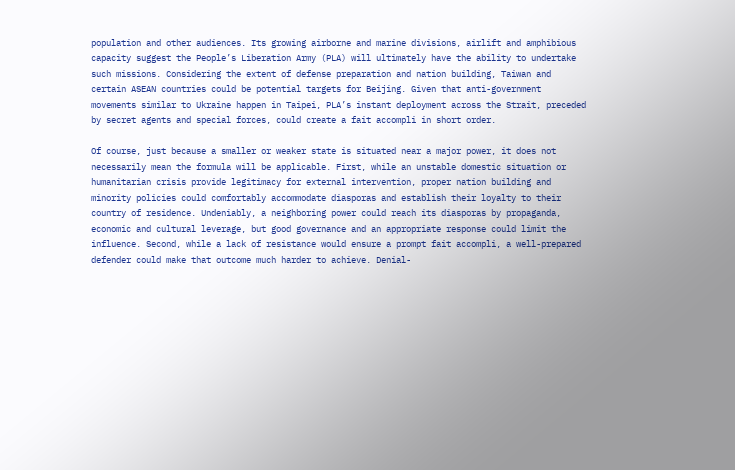population and other audiences. Its growing airborne and marine divisions, airlift and amphibious capacity suggest the People’s Liberation Army (PLA) will ultimately have the ability to undertake such missions. Considering the extent of defense preparation and nation building, Taiwan and certain ASEAN countries could be potential targets for Beijing. Given that anti-government movements similar to Ukraine happen in Taipei, PLA’s instant deployment across the Strait, preceded by secret agents and special forces, could create a fait accompli in short order.

Of course, just because a smaller or weaker state is situated near a major power, it does not necessarily mean the formula will be applicable. First, while an unstable domestic situation or humanitarian crisis provide legitimacy for external intervention, proper nation building and minority policies could comfortably accommodate diasporas and establish their loyalty to their country of residence. Undeniably, a neighboring power could reach its diasporas by propaganda, economic and cultural leverage, but good governance and an appropriate response could limit the influence. Second, while a lack of resistance would ensure a prompt fait accompli, a well-prepared defender could make that outcome much harder to achieve. Denial-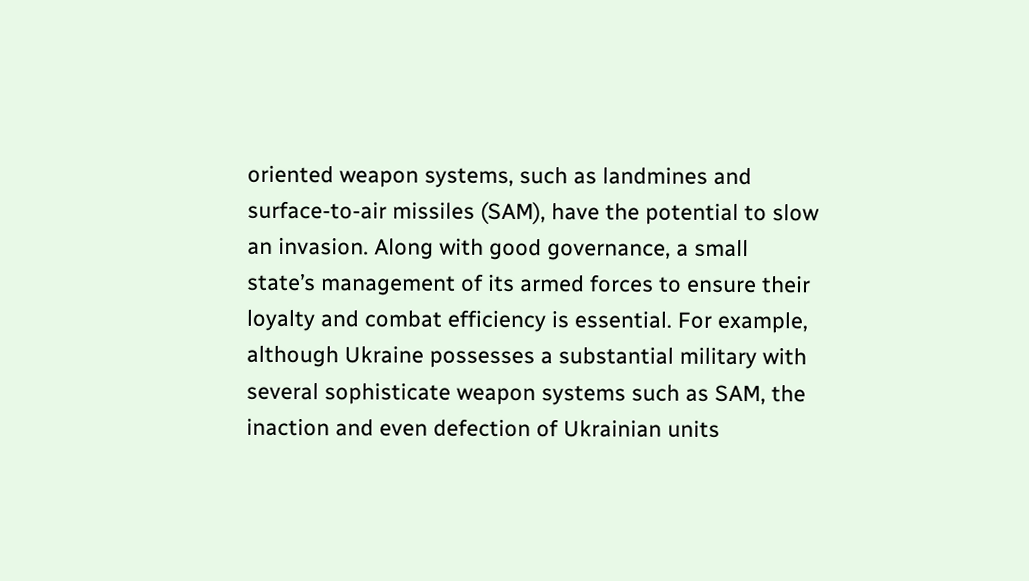oriented weapon systems, such as landmines and surface-to-air missiles (SAM), have the potential to slow an invasion. Along with good governance, a small state’s management of its armed forces to ensure their loyalty and combat efficiency is essential. For example, although Ukraine possesses a substantial military with several sophisticate weapon systems such as SAM, the inaction and even defection of Ukrainian units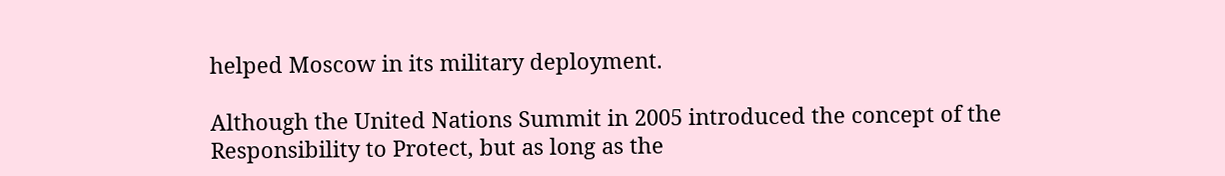helped Moscow in its military deployment.

Although the United Nations Summit in 2005 introduced the concept of the Responsibility to Protect, but as long as the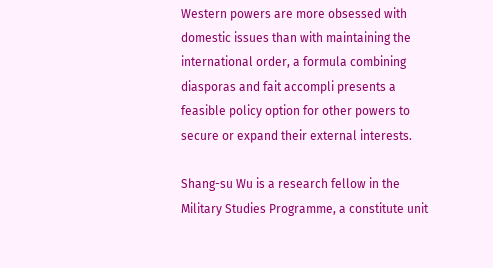Western powers are more obsessed with domestic issues than with maintaining the international order, a formula combining diasporas and fait accompli presents a feasible policy option for other powers to secure or expand their external interests.

Shang-su Wu is a research fellow in the Military Studies Programme, a constitute unit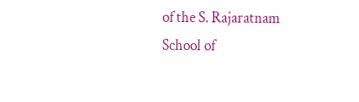of the S. Rajaratnam School of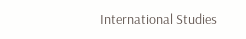International Studies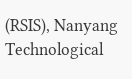(RSIS), Nanyang Technological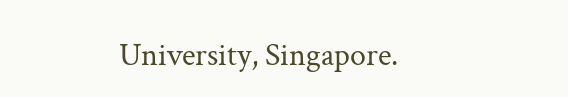University, Singapore.